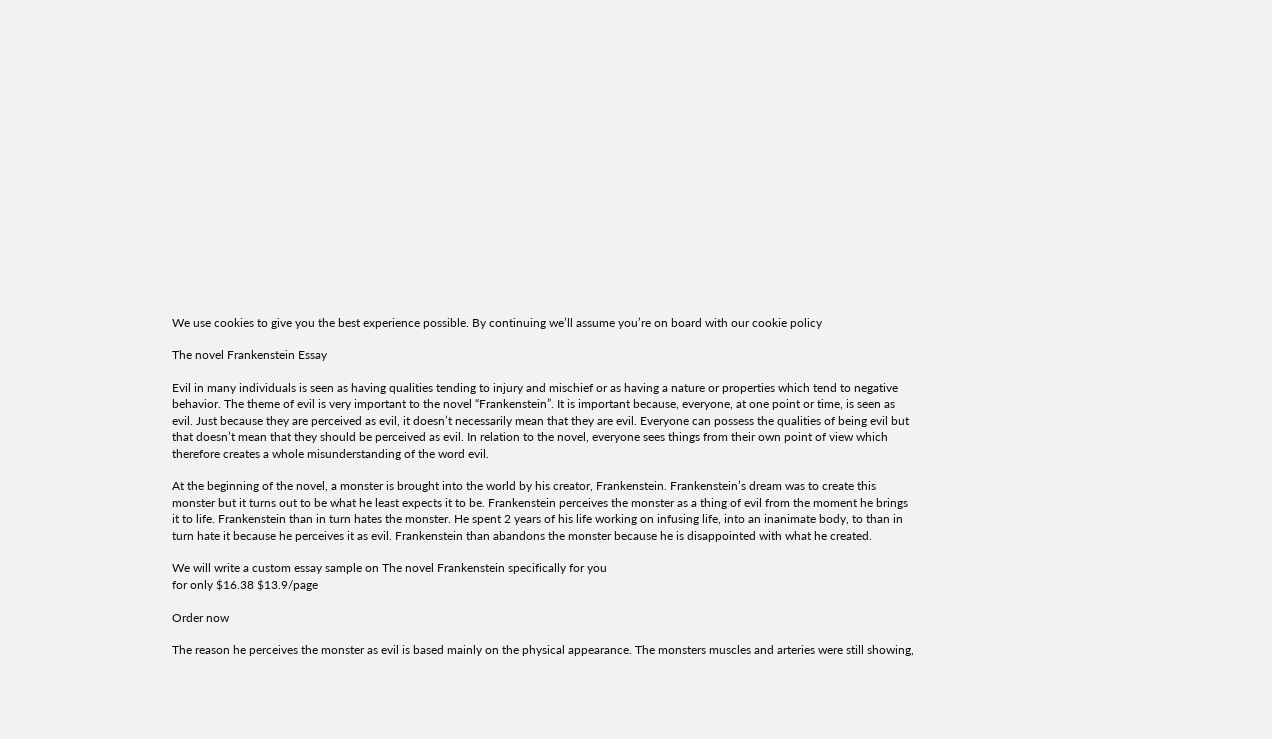We use cookies to give you the best experience possible. By continuing we’ll assume you’re on board with our cookie policy

The novel Frankenstein Essay

Evil in many individuals is seen as having qualities tending to injury and mischief or as having a nature or properties which tend to negative behavior. The theme of evil is very important to the novel “Frankenstein”. It is important because, everyone, at one point or time, is seen as evil. Just because they are perceived as evil, it doesn’t necessarily mean that they are evil. Everyone can possess the qualities of being evil but that doesn’t mean that they should be perceived as evil. In relation to the novel, everyone sees things from their own point of view which therefore creates a whole misunderstanding of the word evil.

At the beginning of the novel, a monster is brought into the world by his creator, Frankenstein. Frankenstein’s dream was to create this monster but it turns out to be what he least expects it to be. Frankenstein perceives the monster as a thing of evil from the moment he brings it to life. Frankenstein than in turn hates the monster. He spent 2 years of his life working on infusing life, into an inanimate body, to than in turn hate it because he perceives it as evil. Frankenstein than abandons the monster because he is disappointed with what he created.

We will write a custom essay sample on The novel Frankenstein specifically for you
for only $16.38 $13.9/page

Order now

The reason he perceives the monster as evil is based mainly on the physical appearance. The monsters muscles and arteries were still showing,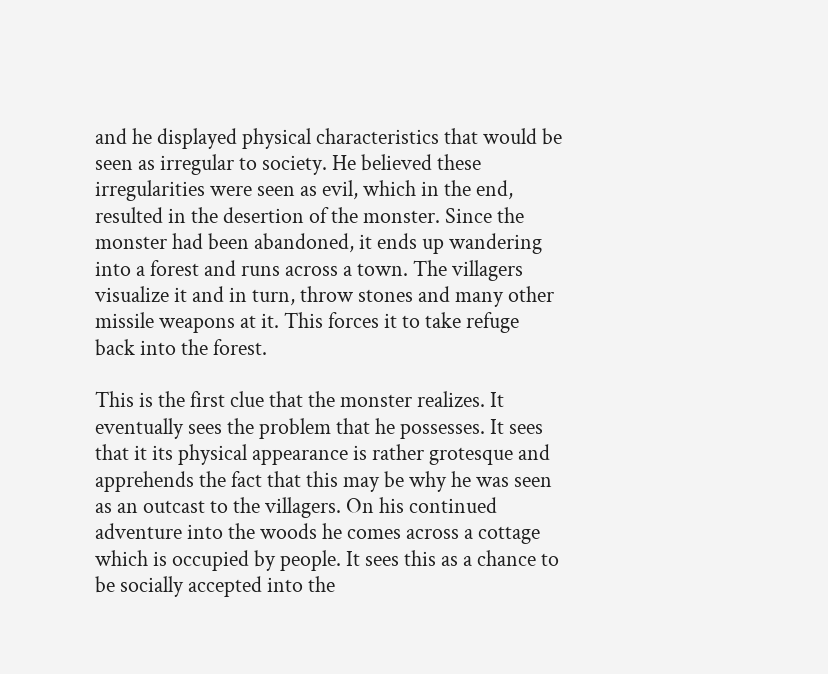and he displayed physical characteristics that would be seen as irregular to society. He believed these irregularities were seen as evil, which in the end, resulted in the desertion of the monster. Since the monster had been abandoned, it ends up wandering into a forest and runs across a town. The villagers visualize it and in turn, throw stones and many other missile weapons at it. This forces it to take refuge back into the forest.

This is the first clue that the monster realizes. It eventually sees the problem that he possesses. It sees that it its physical appearance is rather grotesque and apprehends the fact that this may be why he was seen as an outcast to the villagers. On his continued adventure into the woods he comes across a cottage which is occupied by people. It sees this as a chance to be socially accepted into the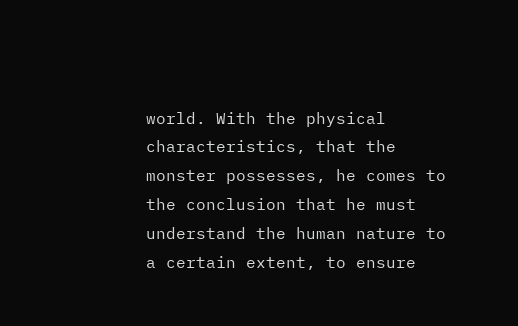world. With the physical characteristics, that the monster possesses, he comes to the conclusion that he must understand the human nature to a certain extent, to ensure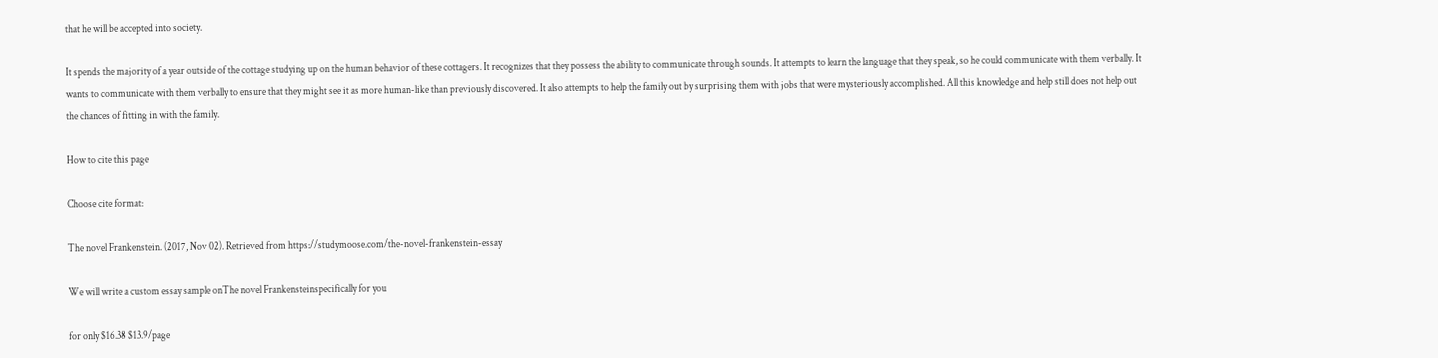that he will be accepted into society.

It spends the majority of a year outside of the cottage studying up on the human behavior of these cottagers. It recognizes that they possess the ability to communicate through sounds. It attempts to learn the language that they speak, so he could communicate with them verbally. It wants to communicate with them verbally to ensure that they might see it as more human-like than previously discovered. It also attempts to help the family out by surprising them with jobs that were mysteriously accomplished. All this knowledge and help still does not help out the chances of fitting in with the family.

How to cite this page

Choose cite format:

The novel Frankenstein. (2017, Nov 02). Retrieved from https://studymoose.com/the-novel-frankenstein-essay

We will write a custom essay sample onThe novel Frankensteinspecifically for you

for only $16.38 $13.9/page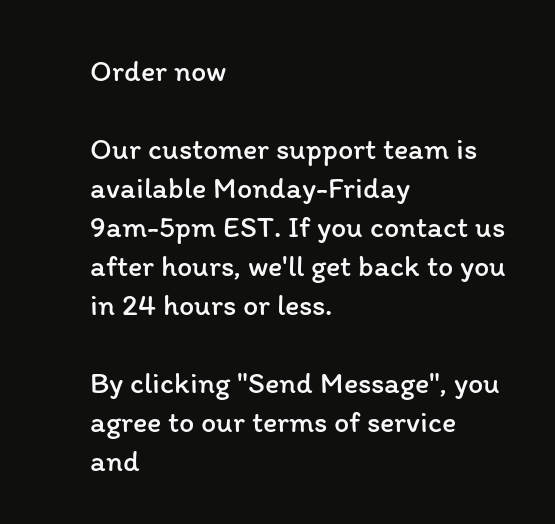Order now

Our customer support team is available Monday-Friday 9am-5pm EST. If you contact us after hours, we'll get back to you in 24 hours or less.

By clicking "Send Message", you agree to our terms of service and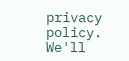privacy policy. We'll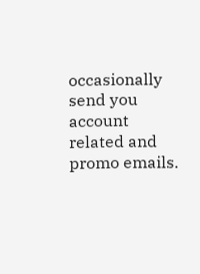occasionally send you account related and promo emails.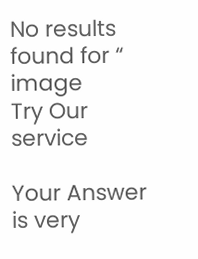No results found for “ image
Try Our service

Your Answer is very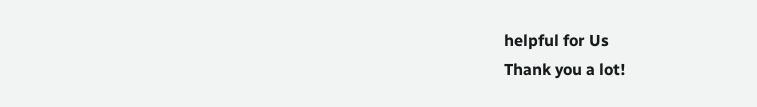helpful for Us
Thank you a lot!